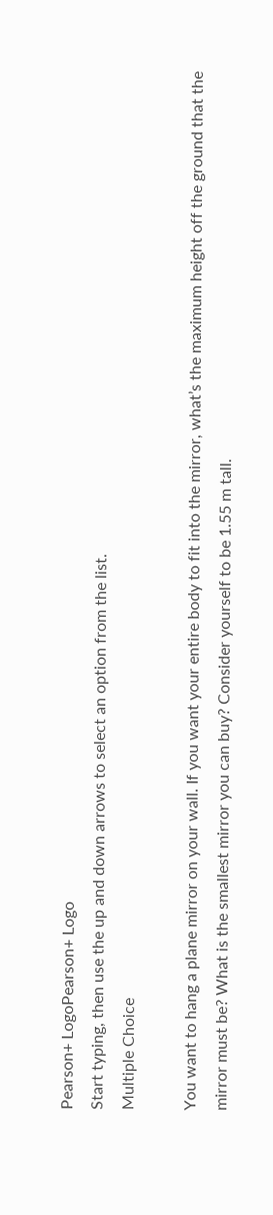Pearson+ LogoPearson+ Logo
Start typing, then use the up and down arrows to select an option from the list.
Multiple Choice

You want to hang a plane mirror on your wall. If you want your entire body to fit into the mirror, what’s the maximum height off the ground that the mirror must be? What is the smallest mirror you can buy? Consider yourself to be 1.55 m tall.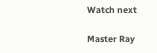Watch next

Master Ray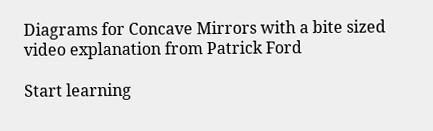Diagrams for Concave Mirrors with a bite sized video explanation from Patrick Ford

Start learning